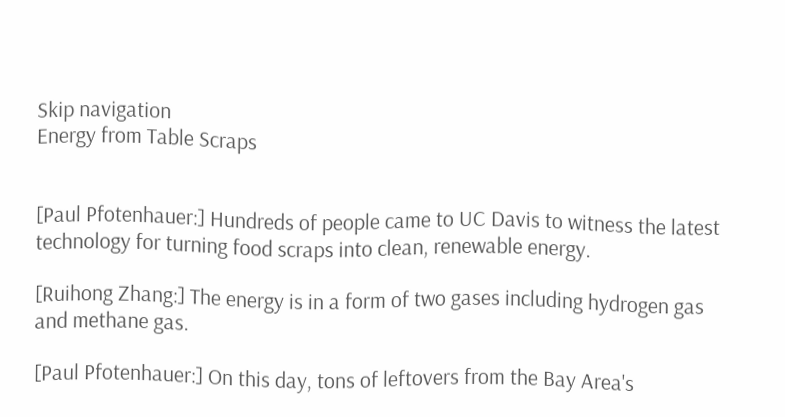Skip navigation
Energy from Table Scraps


[Paul Pfotenhauer:] Hundreds of people came to UC Davis to witness the latest technology for turning food scraps into clean, renewable energy.

[Ruihong Zhang:] The energy is in a form of two gases including hydrogen gas and methane gas.

[Paul Pfotenhauer:] On this day, tons of leftovers from the Bay Area's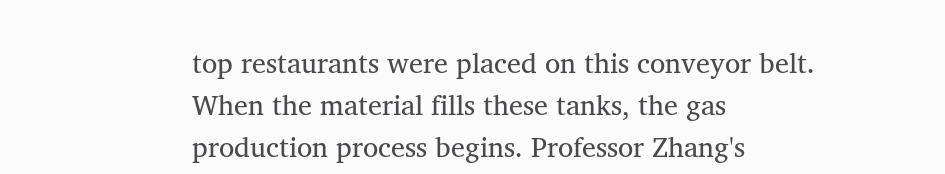top restaurants were placed on this conveyor belt. When the material fills these tanks, the gas production process begins. Professor Zhang's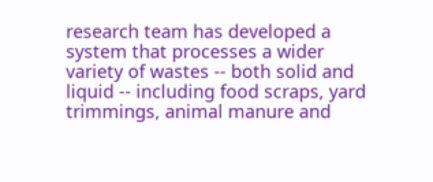research team has developed a system that processes a wider variety of wastes -- both solid and liquid -- including food scraps, yard trimmings, animal manure and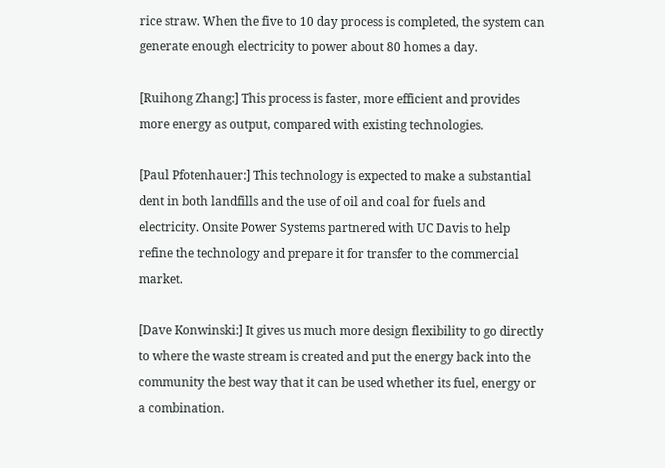rice straw. When the five to 10 day process is completed, the system can generate enough electricity to power about 80 homes a day.

[Ruihong Zhang:] This process is faster, more efficient and provides more energy as output, compared with existing technologies.

[Paul Pfotenhauer:] This technology is expected to make a substantial dent in both landfills and the use of oil and coal for fuels and electricity. Onsite Power Systems partnered with UC Davis to help refine the technology and prepare it for transfer to the commercial market.

[Dave Konwinski:] It gives us much more design flexibility to go directly to where the waste stream is created and put the energy back into the community the best way that it can be used whether its fuel, energy or a combination.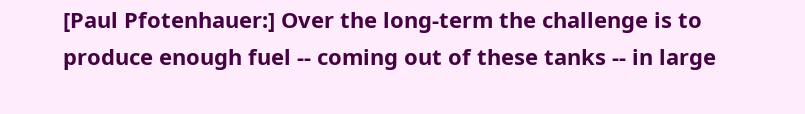[Paul Pfotenhauer:] Over the long-term the challenge is to produce enough fuel -- coming out of these tanks -- in large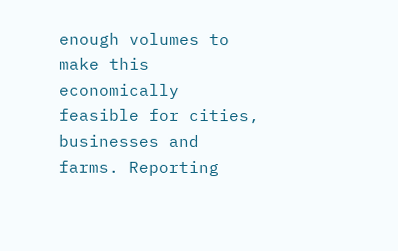enough volumes to make this economically feasible for cities, businesses and farms. Reporting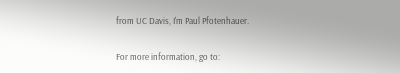from UC Davis, I'm Paul Pfotenhauer.

For more information, go to: